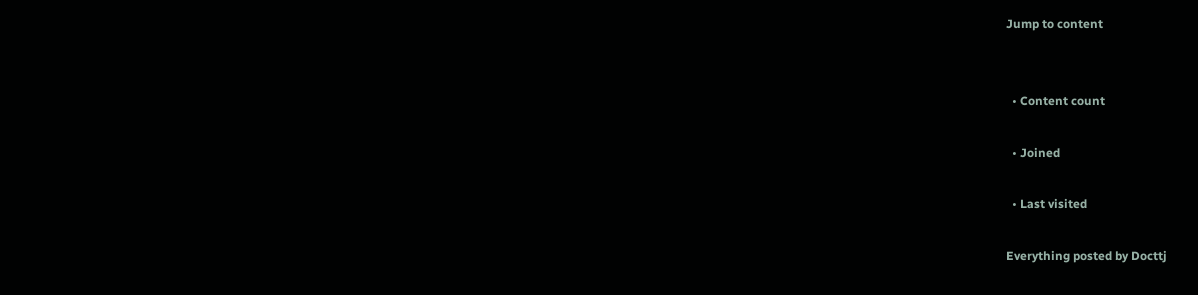Jump to content


  • Content count

  • Joined

  • Last visited

Everything posted by Docttj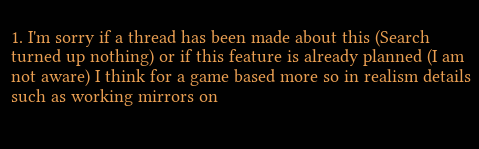1. I'm sorry if a thread has been made about this (Search turned up nothing) or if this feature is already planned (I am not aware) I think for a game based more so in realism details such as working mirrors on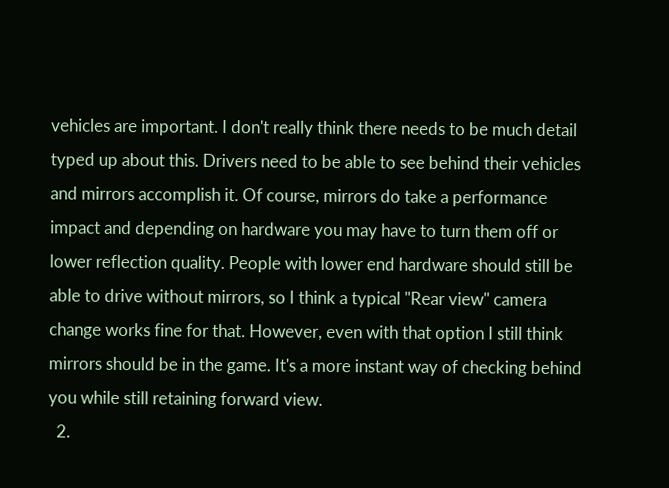vehicles are important. I don't really think there needs to be much detail typed up about this. Drivers need to be able to see behind their vehicles and mirrors accomplish it. Of course, mirrors do take a performance impact and depending on hardware you may have to turn them off or lower reflection quality. People with lower end hardware should still be able to drive without mirrors, so I think a typical "Rear view" camera change works fine for that. However, even with that option I still think mirrors should be in the game. It's a more instant way of checking behind you while still retaining forward view.
  2.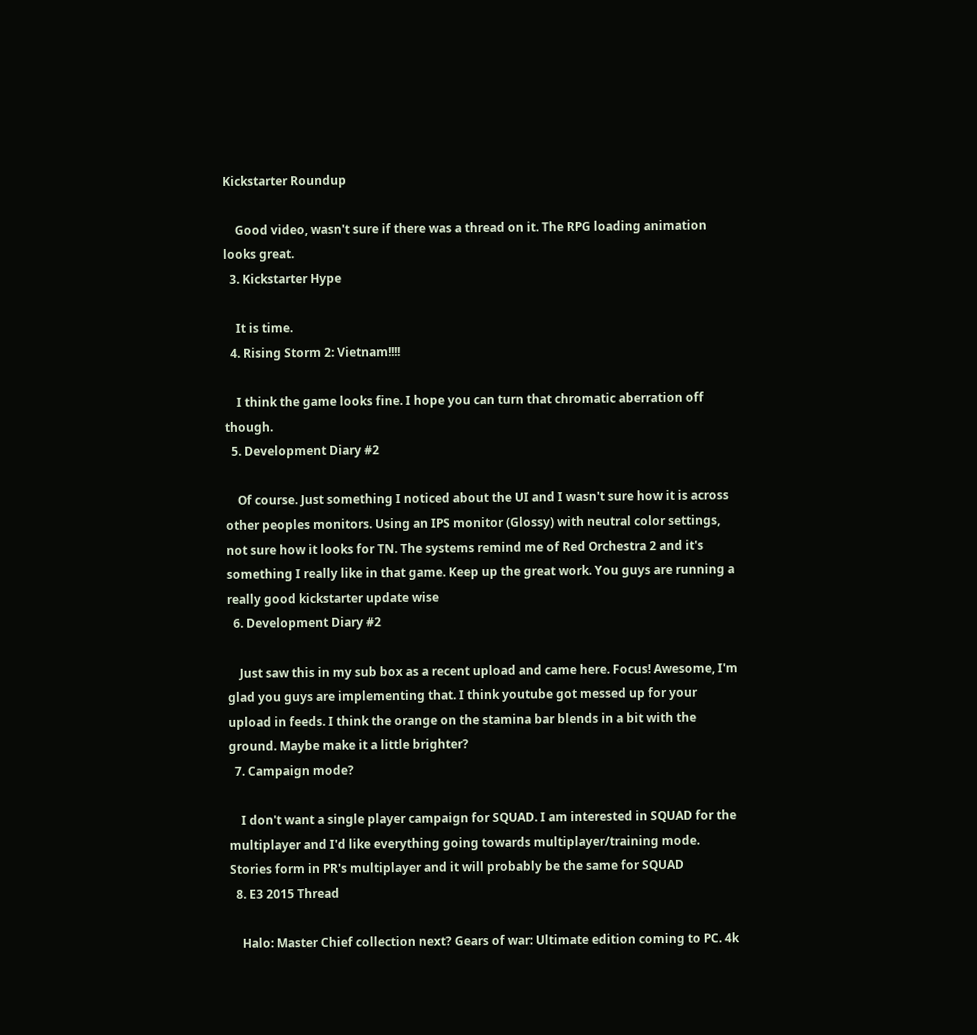Kickstarter Roundup

    Good video, wasn't sure if there was a thread on it. The RPG loading animation looks great.
  3. Kickstarter Hype

    It is time.
  4. Rising Storm 2: Vietnam!!!!

    I think the game looks fine. I hope you can turn that chromatic aberration off though.
  5. Development Diary #2

    Of course. Just something I noticed about the UI and I wasn't sure how it is across other peoples monitors. Using an IPS monitor (Glossy) with neutral color settings, not sure how it looks for TN. The systems remind me of Red Orchestra 2 and it's something I really like in that game. Keep up the great work. You guys are running a really good kickstarter update wise
  6. Development Diary #2

    Just saw this in my sub box as a recent upload and came here. Focus! Awesome, I'm glad you guys are implementing that. I think youtube got messed up for your upload in feeds. I think the orange on the stamina bar blends in a bit with the ground. Maybe make it a little brighter?
  7. Campaign mode?

    I don't want a single player campaign for SQUAD. I am interested in SQUAD for the multiplayer and I'd like everything going towards multiplayer/training mode. Stories form in PR's multiplayer and it will probably be the same for SQUAD
  8. E3 2015 Thread

    Halo: Master Chief collection next? Gears of war: Ultimate edition coming to PC. 4k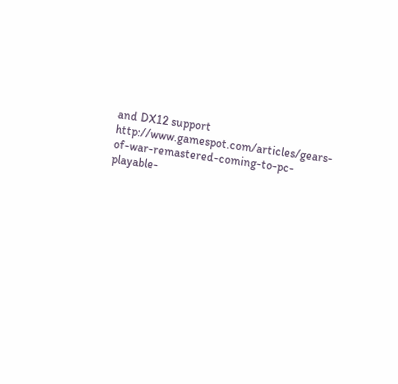and DX12 support http://www.gamespot.com/articles/gears-of-war-remastered-coming-to-pc-playable-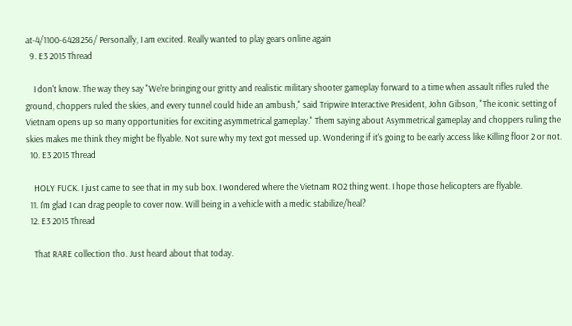at-4/1100-6428256/ Personally, I am excited. Really wanted to play gears online again
  9. E3 2015 Thread

    I don't know. The way they say "We're bringing our gritty and realistic military shooter gameplay forward to a time when assault rifles ruled the ground, choppers ruled the skies, and every tunnel could hide an ambush," said Tripwire Interactive President, John Gibson, "The iconic setting of Vietnam opens up so many opportunities for exciting asymmetrical gameplay." Them saying about Asymmetrical gameplay and choppers ruling the skies makes me think they might be flyable. Not sure why my text got messed up. Wondering if it's going to be early access like Killing floor 2 or not.
  10. E3 2015 Thread

    HOLY FUCK. I just came to see that in my sub box. I wondered where the Vietnam RO2 thing went. I hope those helicopters are flyable.
  11. I'm glad I can drag people to cover now. Will being in a vehicle with a medic stabilize/heal?
  12. E3 2015 Thread

    That RARE collection tho. Just heard about that today.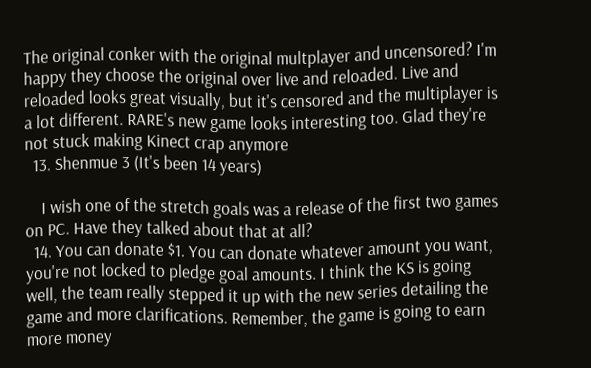The original conker with the original multplayer and uncensored? I'm happy they choose the original over live and reloaded. Live and reloaded looks great visually, but it's censored and the multiplayer is a lot different. RARE's new game looks interesting too. Glad they're not stuck making Kinect crap anymore
  13. Shenmue 3 (It's been 14 years)

    I wish one of the stretch goals was a release of the first two games on PC. Have they talked about that at all?
  14. You can donate $1. You can donate whatever amount you want, you're not locked to pledge goal amounts. I think the KS is going well, the team really stepped it up with the new series detailing the game and more clarifications. Remember, the game is going to earn more money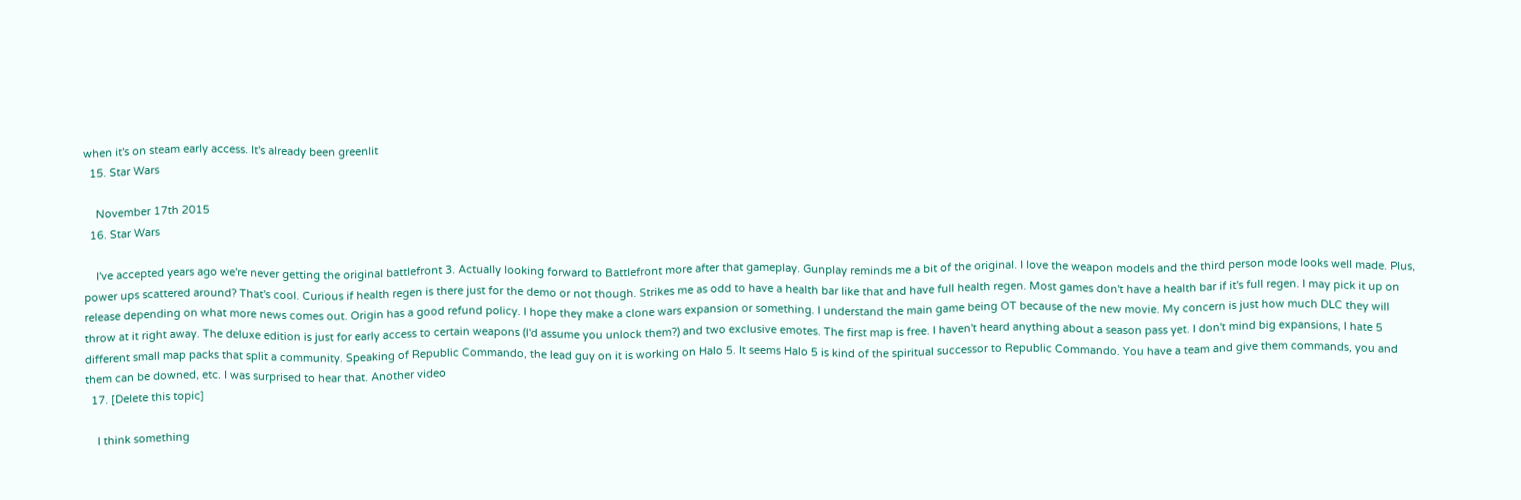when it's on steam early access. It's already been greenlit
  15. Star Wars

    November 17th 2015
  16. Star Wars

    I've accepted years ago we're never getting the original battlefront 3. Actually looking forward to Battlefront more after that gameplay. Gunplay reminds me a bit of the original. I love the weapon models and the third person mode looks well made. Plus, power ups scattered around? That's cool. Curious if health regen is there just for the demo or not though. Strikes me as odd to have a health bar like that and have full health regen. Most games don't have a health bar if it's full regen. I may pick it up on release depending on what more news comes out. Origin has a good refund policy. I hope they make a clone wars expansion or something. I understand the main game being OT because of the new movie. My concern is just how much DLC they will throw at it right away. The deluxe edition is just for early access to certain weapons (I'd assume you unlock them?) and two exclusive emotes. The first map is free. I haven't heard anything about a season pass yet. I don't mind big expansions, I hate 5 different small map packs that split a community. Speaking of Republic Commando, the lead guy on it is working on Halo 5. It seems Halo 5 is kind of the spiritual successor to Republic Commando. You have a team and give them commands, you and them can be downed, etc. I was surprised to hear that. Another video
  17. [Delete this topic]

    I think something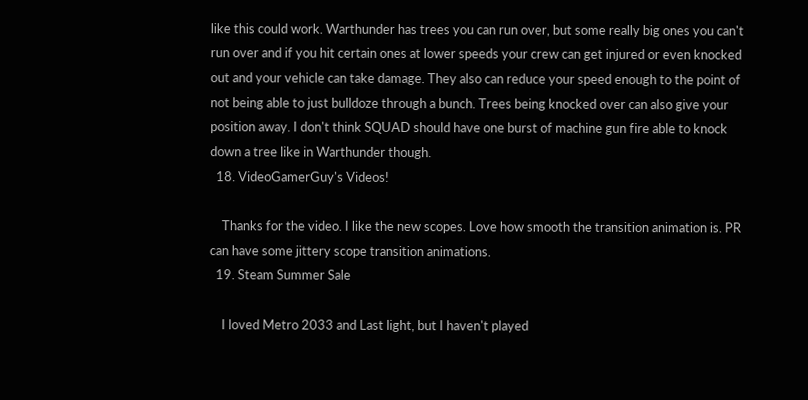like this could work. Warthunder has trees you can run over, but some really big ones you can't run over and if you hit certain ones at lower speeds your crew can get injured or even knocked out and your vehicle can take damage. They also can reduce your speed enough to the point of not being able to just bulldoze through a bunch. Trees being knocked over can also give your position away. I don't think SQUAD should have one burst of machine gun fire able to knock down a tree like in Warthunder though.
  18. VideoGamerGuy's Videos!

    Thanks for the video. I like the new scopes. Love how smooth the transition animation is. PR can have some jittery scope transition animations.
  19. Steam Summer Sale

    I loved Metro 2033 and Last light, but I haven't played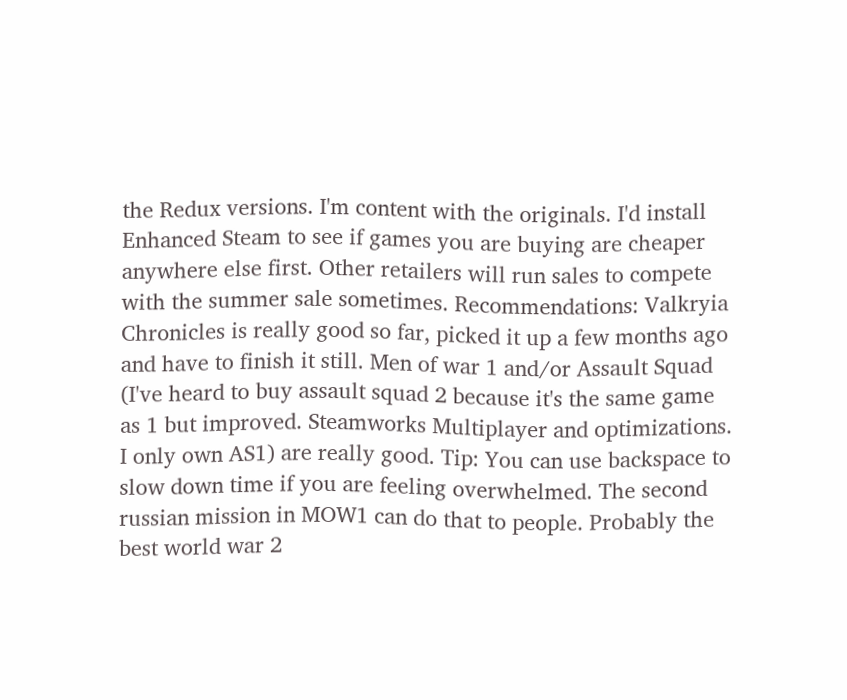the Redux versions. I'm content with the originals. I'd install Enhanced Steam to see if games you are buying are cheaper anywhere else first. Other retailers will run sales to compete with the summer sale sometimes. Recommendations: Valkryia Chronicles is really good so far, picked it up a few months ago and have to finish it still. Men of war 1 and/or Assault Squad (I've heard to buy assault squad 2 because it's the same game as 1 but improved. Steamworks Multiplayer and optimizations. I only own AS1) are really good. Tip: You can use backspace to slow down time if you are feeling overwhelmed. The second russian mission in MOW1 can do that to people. Probably the best world war 2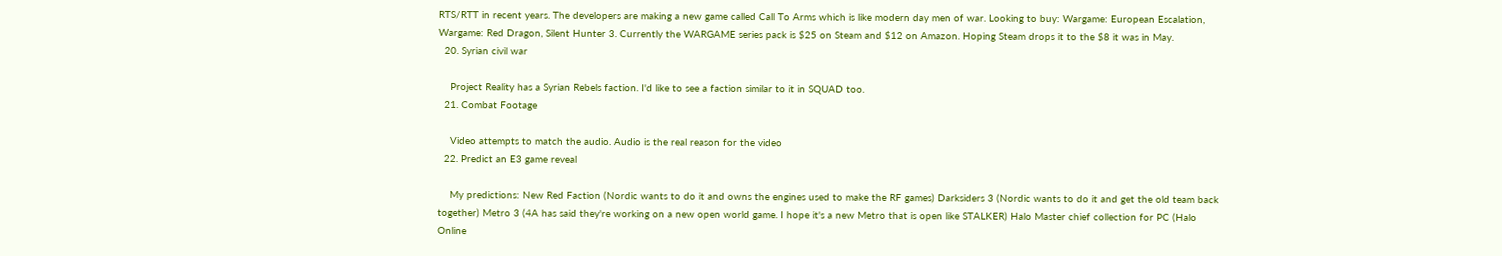RTS/RTT in recent years. The developers are making a new game called Call To Arms which is like modern day men of war. Looking to buy: Wargame: European Escalation, Wargame: Red Dragon, Silent Hunter 3. Currently the WARGAME series pack is $25 on Steam and $12 on Amazon. Hoping Steam drops it to the $8 it was in May.
  20. Syrian civil war

    Project Reality has a Syrian Rebels faction. I'd like to see a faction similar to it in SQUAD too.
  21. Combat Footage

    Video attempts to match the audio. Audio is the real reason for the video
  22. Predict an E3 game reveal

    My predictions: New Red Faction (Nordic wants to do it and owns the engines used to make the RF games) Darksiders 3 (Nordic wants to do it and get the old team back together) Metro 3 (4A has said they're working on a new open world game. I hope it's a new Metro that is open like STALKER) Halo Master chief collection for PC (Halo Online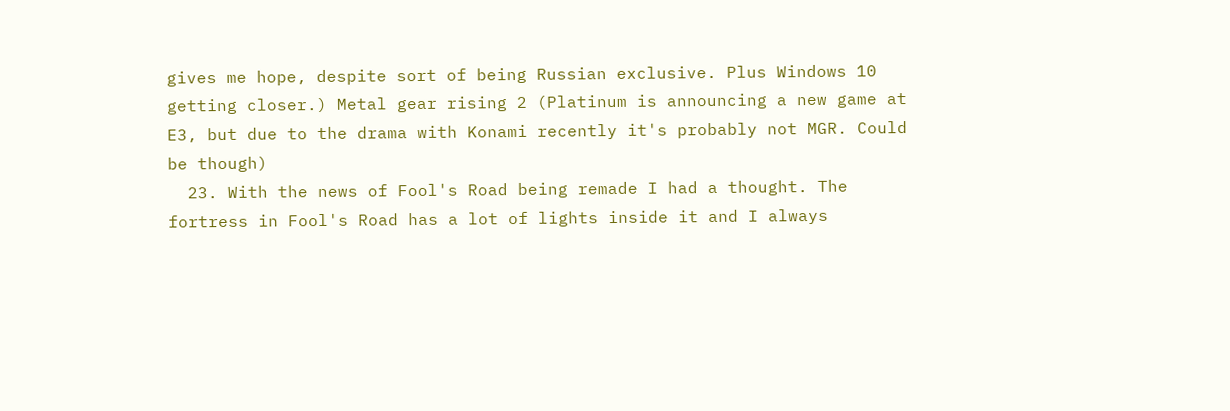gives me hope, despite sort of being Russian exclusive. Plus Windows 10 getting closer.) Metal gear rising 2 (Platinum is announcing a new game at E3, but due to the drama with Konami recently it's probably not MGR. Could be though)
  23. With the news of Fool's Road being remade I had a thought. The fortress in Fool's Road has a lot of lights inside it and I always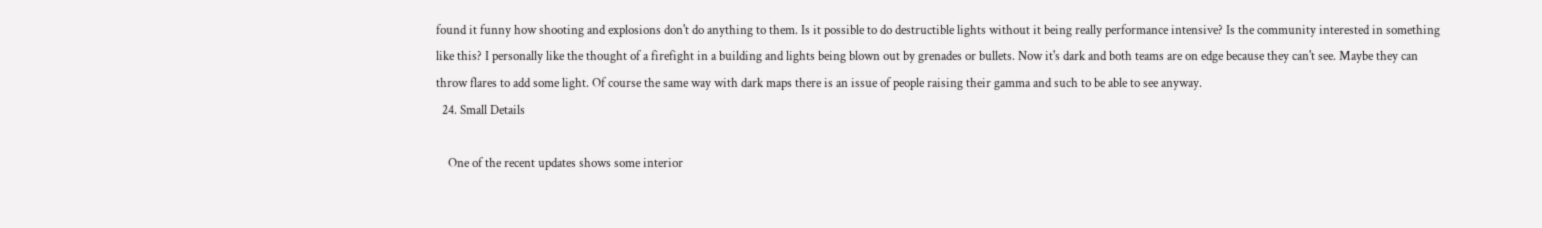found it funny how shooting and explosions don't do anything to them. Is it possible to do destructible lights without it being really performance intensive? Is the community interested in something like this? I personally like the thought of a firefight in a building and lights being blown out by grenades or bullets. Now it's dark and both teams are on edge because they can't see. Maybe they can throw flares to add some light. Of course the same way with dark maps there is an issue of people raising their gamma and such to be able to see anyway.
  24. Small Details

    One of the recent updates shows some interior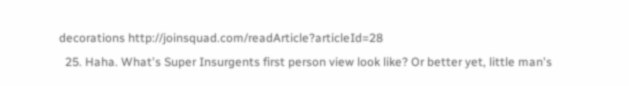decorations http://joinsquad.com/readArticle?articleId=28
  25. Haha. What's Super Insurgents first person view look like? Or better yet, little man's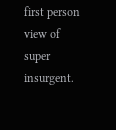first person view of super insurgent.